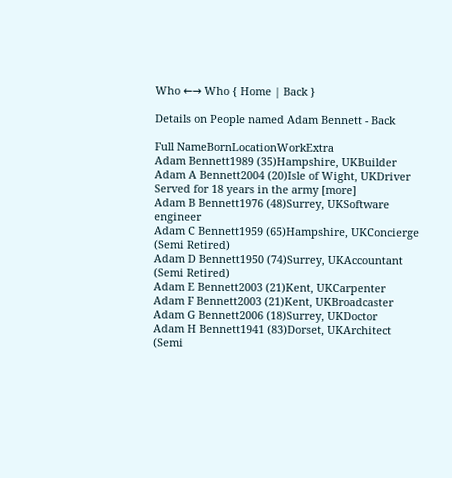Who ←→ Who { Home | Back }

Details on People named Adam Bennett - Back

Full NameBornLocationWorkExtra
Adam Bennett1989 (35)Hampshire, UKBuilder
Adam A Bennett2004 (20)Isle of Wight, UKDriver Served for 18 years in the army [more]
Adam B Bennett1976 (48)Surrey, UKSoftware engineer
Adam C Bennett1959 (65)Hampshire, UKConcierge (Semi Retired)
Adam D Bennett1950 (74)Surrey, UKAccountant (Semi Retired)
Adam E Bennett2003 (21)Kent, UKCarpenter
Adam F Bennett2003 (21)Kent, UKBroadcaster
Adam G Bennett2006 (18)Surrey, UKDoctor
Adam H Bennett1941 (83)Dorset, UKArchitect (Semi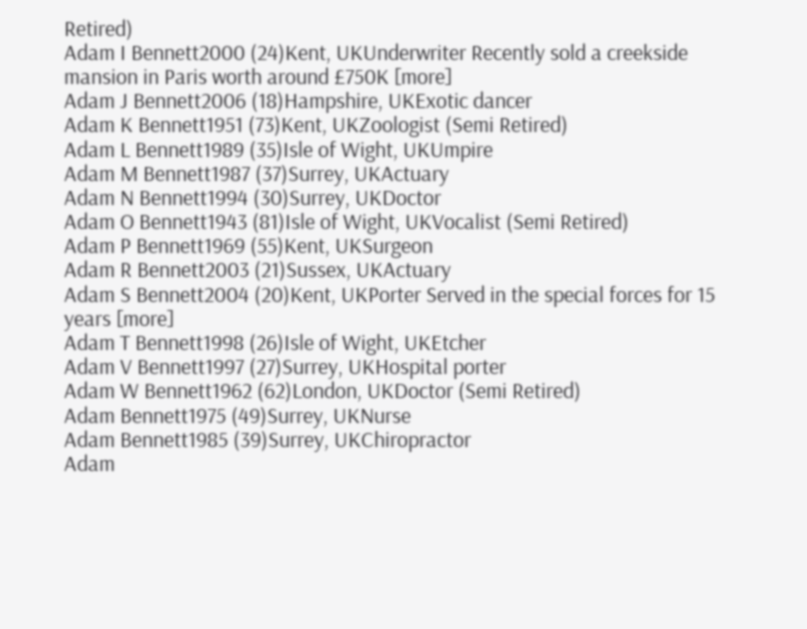Retired)
Adam I Bennett2000 (24)Kent, UKUnderwriter Recently sold a creekside mansion in Paris worth around £750K [more]
Adam J Bennett2006 (18)Hampshire, UKExotic dancer
Adam K Bennett1951 (73)Kent, UKZoologist (Semi Retired)
Adam L Bennett1989 (35)Isle of Wight, UKUmpire
Adam M Bennett1987 (37)Surrey, UKActuary
Adam N Bennett1994 (30)Surrey, UKDoctor
Adam O Bennett1943 (81)Isle of Wight, UKVocalist (Semi Retired)
Adam P Bennett1969 (55)Kent, UKSurgeon
Adam R Bennett2003 (21)Sussex, UKActuary
Adam S Bennett2004 (20)Kent, UKPorter Served in the special forces for 15 years [more]
Adam T Bennett1998 (26)Isle of Wight, UKEtcher
Adam V Bennett1997 (27)Surrey, UKHospital porter
Adam W Bennett1962 (62)London, UKDoctor (Semi Retired)
Adam Bennett1975 (49)Surrey, UKNurse
Adam Bennett1985 (39)Surrey, UKChiropractor
Adam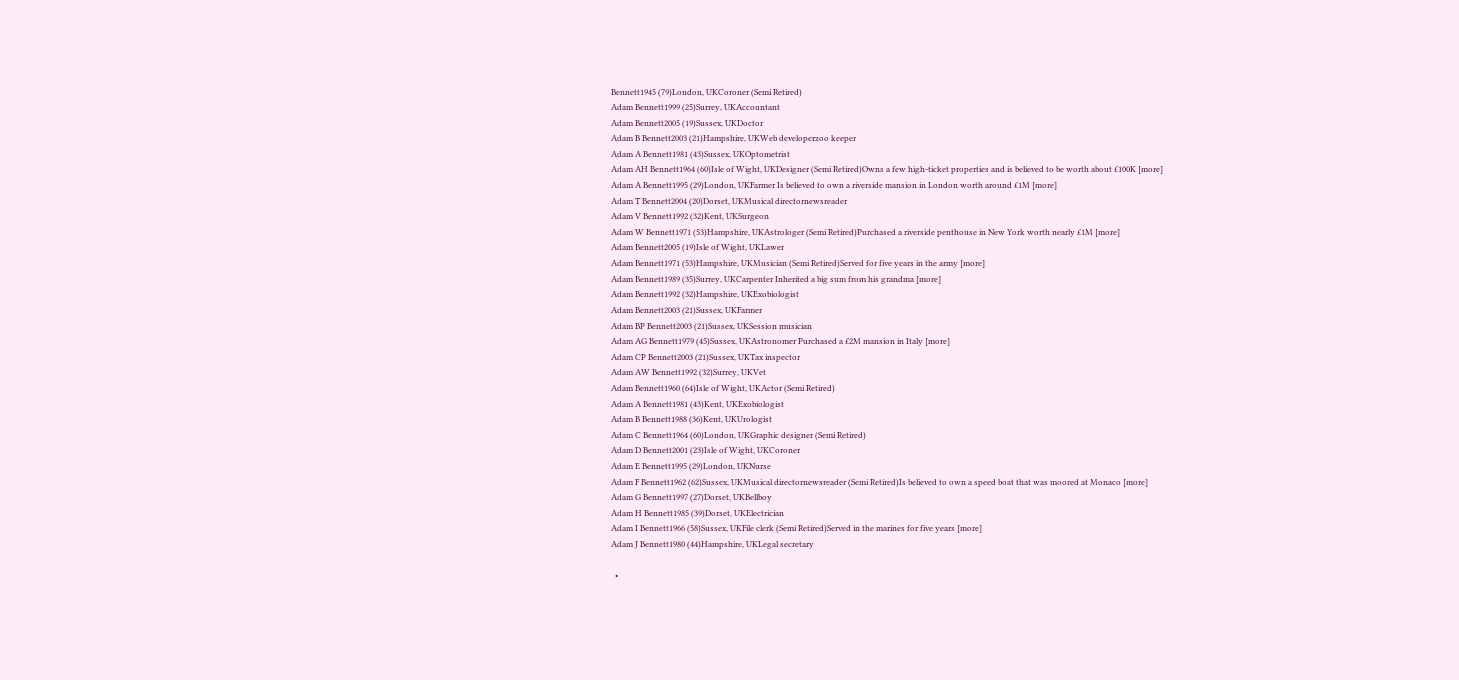Bennett1945 (79)London, UKCoroner (Semi Retired)
Adam Bennett1999 (25)Surrey, UKAccountant
Adam Bennett2005 (19)Sussex, UKDoctor
Adam B Bennett2003 (21)Hampshire, UKWeb developerzoo keeper
Adam A Bennett1981 (43)Sussex, UKOptometrist
Adam AH Bennett1964 (60)Isle of Wight, UKDesigner (Semi Retired)Owns a few high-ticket properties and is believed to be worth about £100K [more]
Adam A Bennett1995 (29)London, UKFarmer Is believed to own a riverside mansion in London worth around £1M [more]
Adam T Bennett2004 (20)Dorset, UKMusical directornewsreader
Adam V Bennett1992 (32)Kent, UKSurgeon
Adam W Bennett1971 (53)Hampshire, UKAstrologer (Semi Retired)Purchased a riverside penthouse in New York worth nearly £1M [more]
Adam Bennett2005 (19)Isle of Wight, UKLawer
Adam Bennett1971 (53)Hampshire, UKMusician (Semi Retired)Served for five years in the army [more]
Adam Bennett1989 (35)Surrey, UKCarpenter Inherited a big sum from his grandma [more]
Adam Bennett1992 (32)Hampshire, UKExobiologist
Adam Bennett2003 (21)Sussex, UKFarmer
Adam BP Bennett2003 (21)Sussex, UKSession musician
Adam AG Bennett1979 (45)Sussex, UKAstronomer Purchased a £2M mansion in Italy [more]
Adam CP Bennett2003 (21)Sussex, UKTax inspector
Adam AW Bennett1992 (32)Surrey, UKVet
Adam Bennett1960 (64)Isle of Wight, UKActor (Semi Retired)
Adam A Bennett1981 (43)Kent, UKExobiologist
Adam B Bennett1988 (36)Kent, UKUrologist
Adam C Bennett1964 (60)London, UKGraphic designer (Semi Retired)
Adam D Bennett2001 (23)Isle of Wight, UKCoroner
Adam E Bennett1995 (29)London, UKNurse
Adam F Bennett1962 (62)Sussex, UKMusical directornewsreader (Semi Retired)Is believed to own a speed boat that was moored at Monaco [more]
Adam G Bennett1997 (27)Dorset, UKBellboy
Adam H Bennett1985 (39)Dorset, UKElectrician
Adam I Bennett1966 (58)Sussex, UKFile clerk (Semi Retired)Served in the marines for five years [more]
Adam J Bennett1980 (44)Hampshire, UKLegal secretary

  •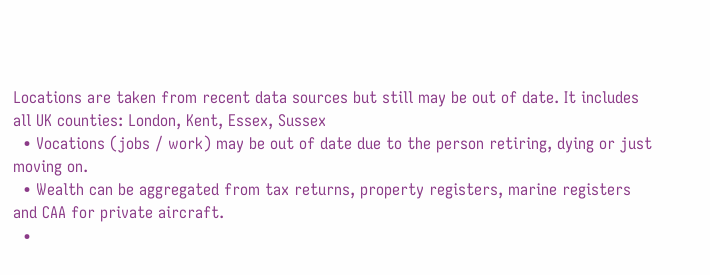Locations are taken from recent data sources but still may be out of date. It includes all UK counties: London, Kent, Essex, Sussex
  • Vocations (jobs / work) may be out of date due to the person retiring, dying or just moving on.
  • Wealth can be aggregated from tax returns, property registers, marine registers and CAA for private aircraft.
  •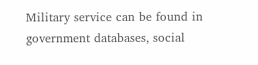Military service can be found in government databases, social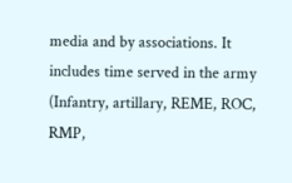media and by associations. It includes time served in the army (Infantry, artillary, REME, ROC, RMP,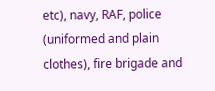etc), navy, RAF, police (uniformed and plain clothes), fire brigade and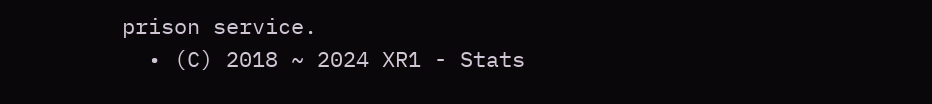prison service.
  • (C) 2018 ~ 2024 XR1 - Stats